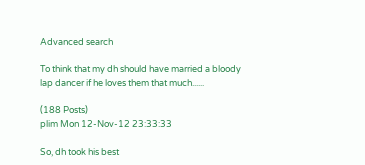Advanced search

To think that my dh should have married a bloody lap dancer if he loves them that much......

(188 Posts)
plim Mon 12-Nov-12 23:33:33

So, dh took his best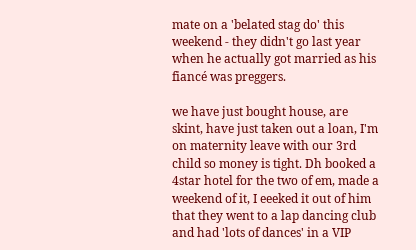mate on a 'belated stag do' this weekend - they didn't go last year when he actually got married as his fiancé was preggers.

we have just bought house, are skint, have just taken out a loan, I'm on maternity leave with our 3rd child so money is tight. Dh booked a 4star hotel for the two of em, made a weekend of it, I eeeked it out of him that they went to a lap dancing club and had 'lots of dances' in a VIP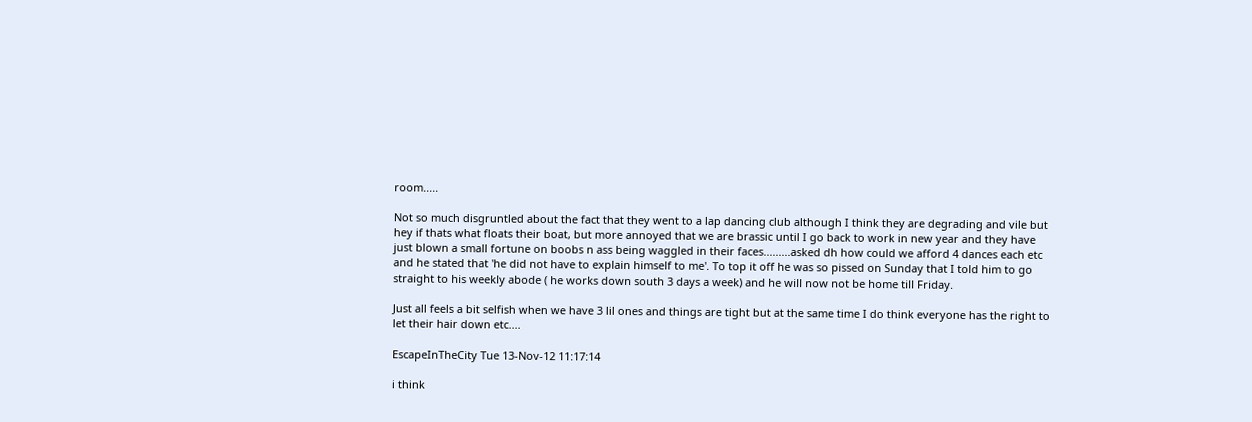room.....

Not so much disgruntled about the fact that they went to a lap dancing club although I think they are degrading and vile but hey if thats what floats their boat, but more annoyed that we are brassic until I go back to work in new year and they have just blown a small fortune on boobs n ass being waggled in their faces.........asked dh how could we afford 4 dances each etc and he stated that 'he did not have to explain himself to me'. To top it off he was so pissed on Sunday that I told him to go straight to his weekly abode ( he works down south 3 days a week) and he will now not be home till Friday.

Just all feels a bit selfish when we have 3 lil ones and things are tight but at the same time I do think everyone has the right to let their hair down etc....

EscapeInTheCity Tue 13-Nov-12 11:17:14

i think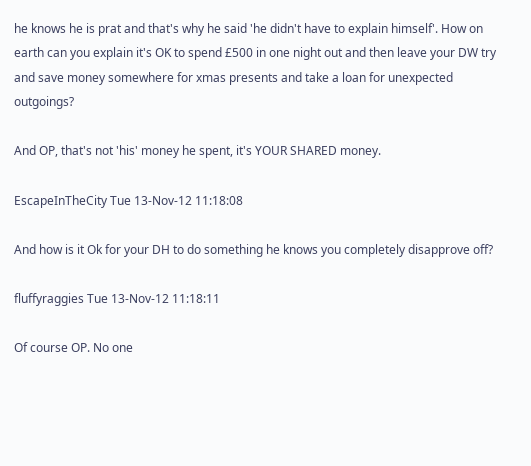he knows he is prat and that's why he said 'he didn't have to explain himself'. How on earth can you explain it's OK to spend £500 in one night out and then leave your DW try and save money somewhere for xmas presents and take a loan for unexpected outgoings?

And OP, that's not 'his' money he spent, it's YOUR SHARED money.

EscapeInTheCity Tue 13-Nov-12 11:18:08

And how is it Ok for your DH to do something he knows you completely disapprove off?

fluffyraggies Tue 13-Nov-12 11:18:11

Of course OP. No one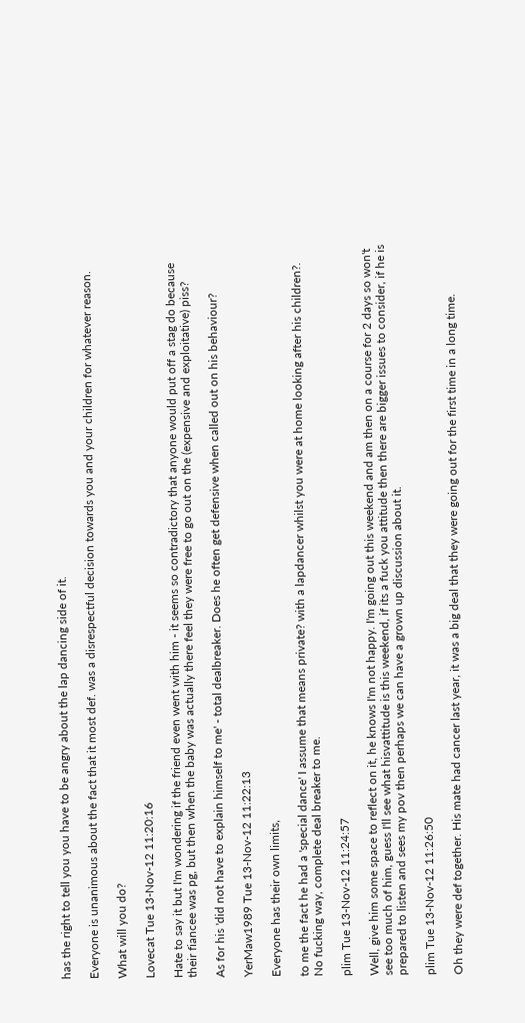has the right to tell you you have to be angry about the lap dancing side of it.

Everyone is unanimous about the fact that it most def. was a disrespectful decision towards you and your children for whatever reason.

What will you do?

Lovecat Tue 13-Nov-12 11:20:16

Hate to say it but I'm wondering if the friend even went with him - it seems so contradictory that anyone would put off a stag do because their fiancee was pg, but then when the baby was actually there feel they were free to go out on the (expensive and exploitative) piss?

As for his 'did not have to explain himself to me' - total dealbreaker. Does he often get defensive when called out on his behaviour?

YerMaw1989 Tue 13-Nov-12 11:22:13

Everyone has their own limits,

to me the fact he had a 'special dance' I assume that means private? with a lapdancer whilst you were at home looking after his children?.
No fucking way, complete deal breaker to me.

plim Tue 13-Nov-12 11:24:57

Well, give him some space to reflect on it, he knows I'm not happy. I'm going out this weekend and am then on a course for 2 days so won't see too much of him, guess I'll see what hisvattitude is this weekend, if its a fuck you attitude then there are bigger issues to consider, if he is prepared to listen and sees my pov then perhaps we can have a grown up discussion about it.

plim Tue 13-Nov-12 11:26:50

Oh they were def together. His mate had cancer last year, it was a big deal that they were going out for the first time in a long time.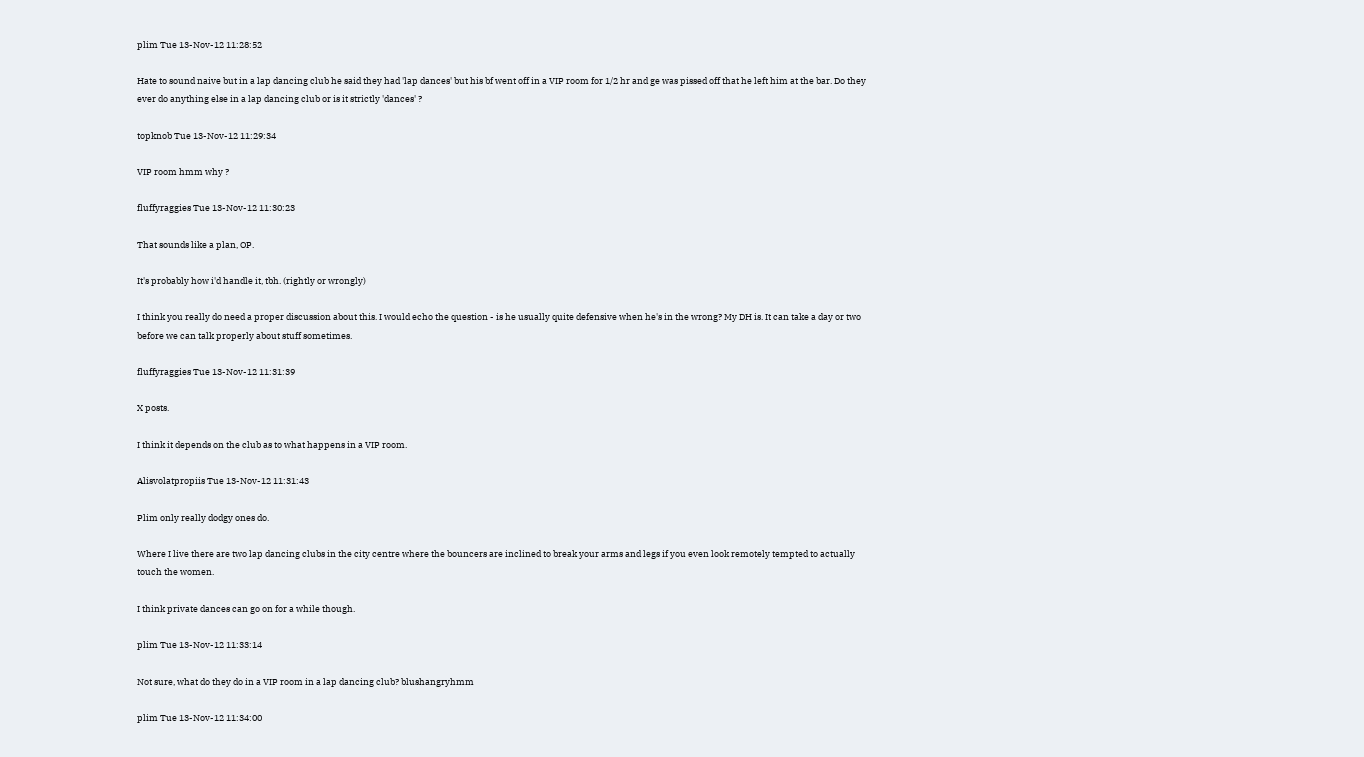plim Tue 13-Nov-12 11:28:52

Hate to sound naive but in a lap dancing club he said they had 'lap dances' but his bf went off in a VIP room for 1/2 hr and ge was pissed off that he left him at the bar. Do they ever do anything else in a lap dancing club or is it strictly 'dances' ?

topknob Tue 13-Nov-12 11:29:34

VIP room hmm why ?

fluffyraggies Tue 13-Nov-12 11:30:23

That sounds like a plan, OP.

It's probably how i'd handle it, tbh. (rightly or wrongly)

I think you really do need a proper discussion about this. I would echo the question - is he usually quite defensive when he's in the wrong? My DH is. It can take a day or two before we can talk properly about stuff sometimes.

fluffyraggies Tue 13-Nov-12 11:31:39

X posts.

I think it depends on the club as to what happens in a VIP room.

Alisvolatpropiis Tue 13-Nov-12 11:31:43

Plim only really dodgy ones do.

Where I live there are two lap dancing clubs in the city centre where the bouncers are inclined to break your arms and legs if you even look remotely tempted to actually touch the women.

I think private dances can go on for a while though.

plim Tue 13-Nov-12 11:33:14

Not sure, what do they do in a VIP room in a lap dancing club? blushangryhmm

plim Tue 13-Nov-12 11:34:00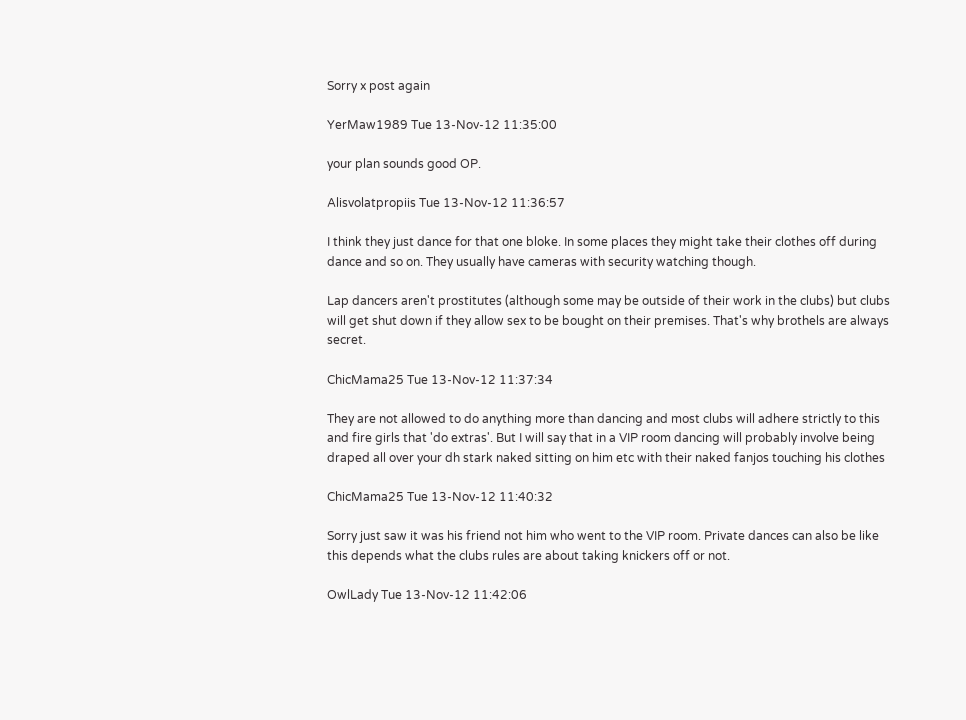Sorry x post again

YerMaw1989 Tue 13-Nov-12 11:35:00

your plan sounds good OP.

Alisvolatpropiis Tue 13-Nov-12 11:36:57

I think they just dance for that one bloke. In some places they might take their clothes off during dance and so on. They usually have cameras with security watching though.

Lap dancers aren't prostitutes (although some may be outside of their work in the clubs) but clubs will get shut down if they allow sex to be bought on their premises. That's why brothels are always secret.

ChicMama25 Tue 13-Nov-12 11:37:34

They are not allowed to do anything more than dancing and most clubs will adhere strictly to this and fire girls that 'do extras'. But I will say that in a VIP room dancing will probably involve being draped all over your dh stark naked sitting on him etc with their naked fanjos touching his clothes

ChicMama25 Tue 13-Nov-12 11:40:32

Sorry just saw it was his friend not him who went to the VIP room. Private dances can also be like this depends what the clubs rules are about taking knickers off or not.

OwlLady Tue 13-Nov-12 11:42:06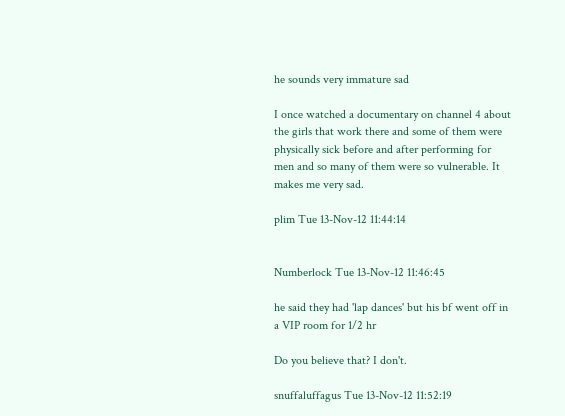he sounds very immature sad

I once watched a documentary on channel 4 about the girls that work there and some of them were physically sick before and after performing for men and so many of them were so vulnerable. It makes me very sad.

plim Tue 13-Nov-12 11:44:14


Numberlock Tue 13-Nov-12 11:46:45

he said they had 'lap dances' but his bf went off in a VIP room for 1/2 hr

Do you believe that? I don't.

snuffaluffagus Tue 13-Nov-12 11:52:19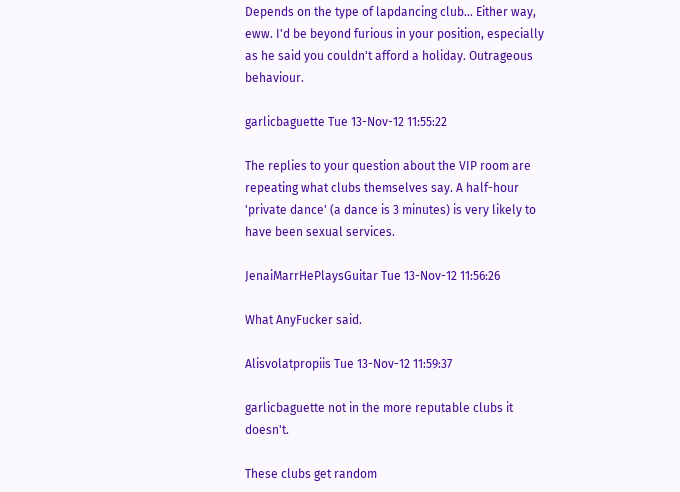Depends on the type of lapdancing club... Either way, eww. I'd be beyond furious in your position, especially as he said you couldn't afford a holiday. Outrageous behaviour.

garlicbaguette Tue 13-Nov-12 11:55:22

The replies to your question about the VIP room are repeating what clubs themselves say. A half-hour 'private dance' (a dance is 3 minutes) is very likely to have been sexual services.

JenaiMarrHePlaysGuitar Tue 13-Nov-12 11:56:26

What AnyFucker said.

Alisvolatpropiis Tue 13-Nov-12 11:59:37

garlicbaguette not in the more reputable clubs it doesn't.

These clubs get random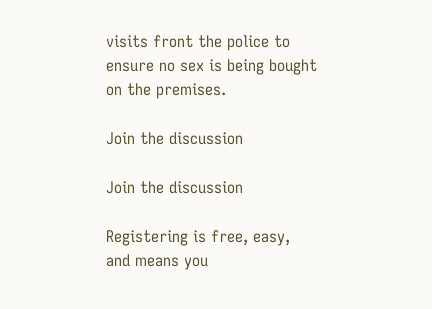visits front the police to ensure no sex is being bought on the premises.

Join the discussion

Join the discussion

Registering is free, easy, and means you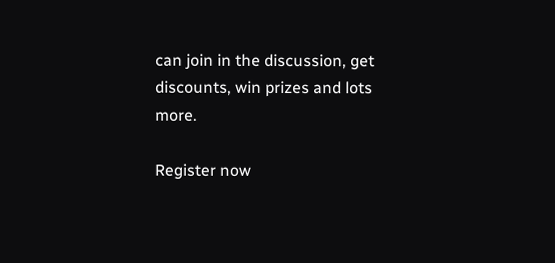can join in the discussion, get discounts, win prizes and lots more.

Register now